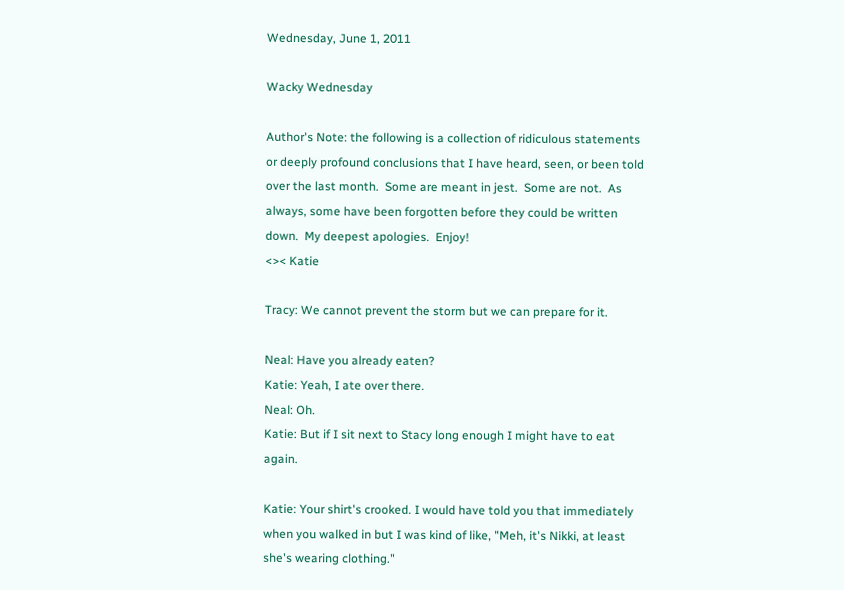Wednesday, June 1, 2011

Wacky Wednesday

Author's Note: the following is a collection of ridiculous statements or deeply profound conclusions that I have heard, seen, or been told over the last month.  Some are meant in jest.  Some are not.  As always, some have been forgotten before they could be written down.  My deepest apologies.  Enjoy!
<>< Katie

Tracy: We cannot prevent the storm but we can prepare for it.

Neal: Have you already eaten?
Katie: Yeah, I ate over there.
Neal: Oh.
Katie: But if I sit next to Stacy long enough I might have to eat again.

Katie: Your shirt's crooked. I would have told you that immediately when you walked in but I was kind of like, "Meh, it's Nikki, at least she's wearing clothing."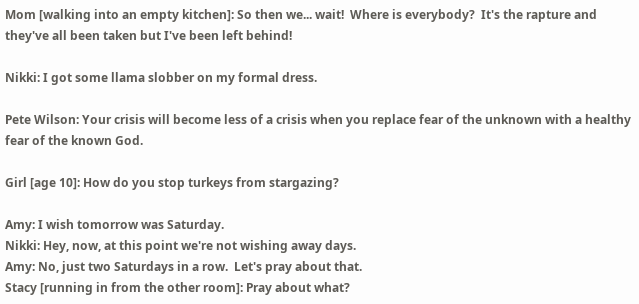Mom [walking into an empty kitchen]: So then we... wait!  Where is everybody?  It's the rapture and they've all been taken but I've been left behind!

Nikki: I got some llama slobber on my formal dress.

Pete Wilson: Your crisis will become less of a crisis when you replace fear of the unknown with a healthy fear of the known God.

Girl [age 10]: How do you stop turkeys from stargazing?

Amy: I wish tomorrow was Saturday.
Nikki: Hey, now, at this point we're not wishing away days.
Amy: No, just two Saturdays in a row.  Let's pray about that.
Stacy [running in from the other room]: Pray about what?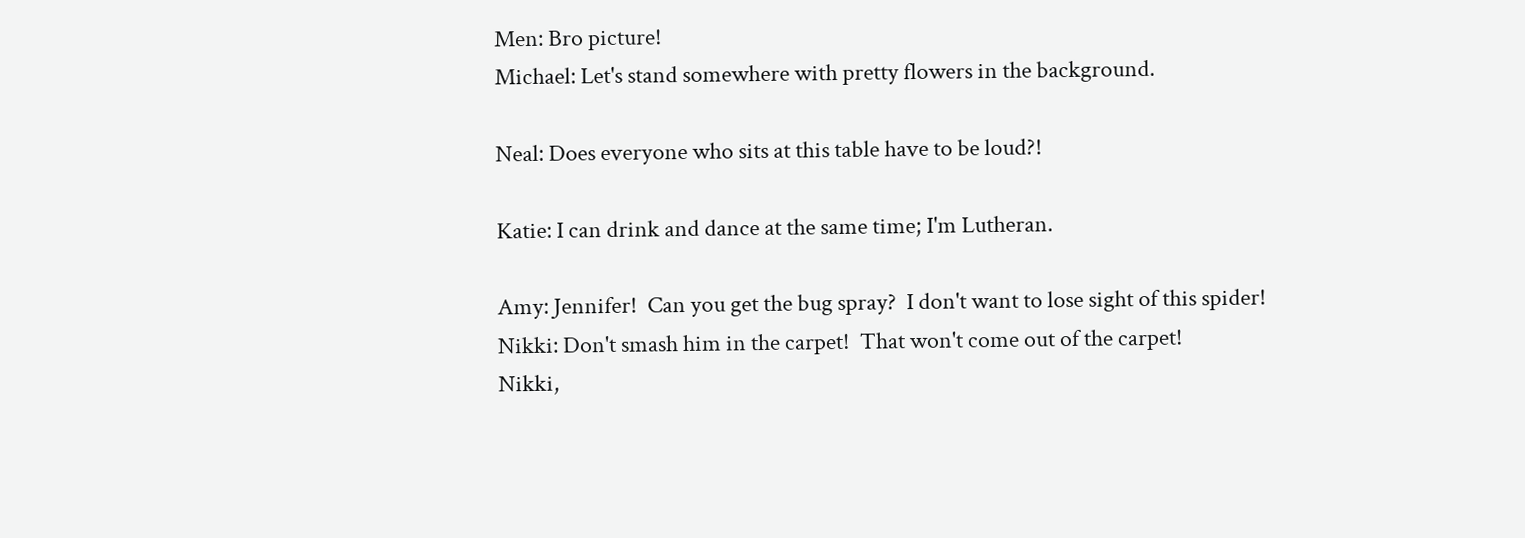Men: Bro picture!
Michael: Let's stand somewhere with pretty flowers in the background.

Neal: Does everyone who sits at this table have to be loud?!

Katie: I can drink and dance at the same time; I'm Lutheran.

Amy: Jennifer!  Can you get the bug spray?  I don't want to lose sight of this spider!
Nikki: Don't smash him in the carpet!  That won't come out of the carpet!
Nikki,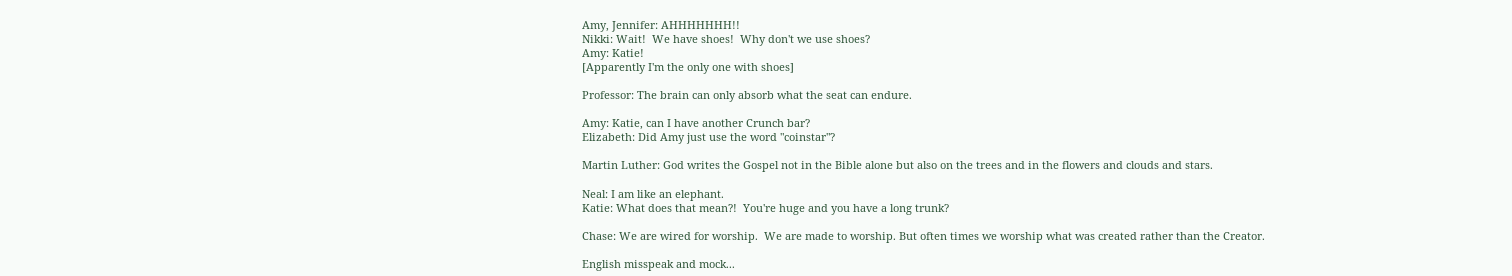Amy, Jennifer: AHHHHHHH!!
Nikki: Wait!  We have shoes!  Why don't we use shoes?
Amy: Katie!
[Apparently I'm the only one with shoes]

Professor: The brain can only absorb what the seat can endure.

Amy: Katie, can I have another Crunch bar?
Elizabeth: Did Amy just use the word "coinstar"?

Martin Luther: God writes the Gospel not in the Bible alone but also on the trees and in the flowers and clouds and stars.

Neal: I am like an elephant.
Katie: What does that mean?!  You're huge and you have a long trunk?

Chase: We are wired for worship.  We are made to worship. But often times we worship what was created rather than the Creator.

English misspeak and mock...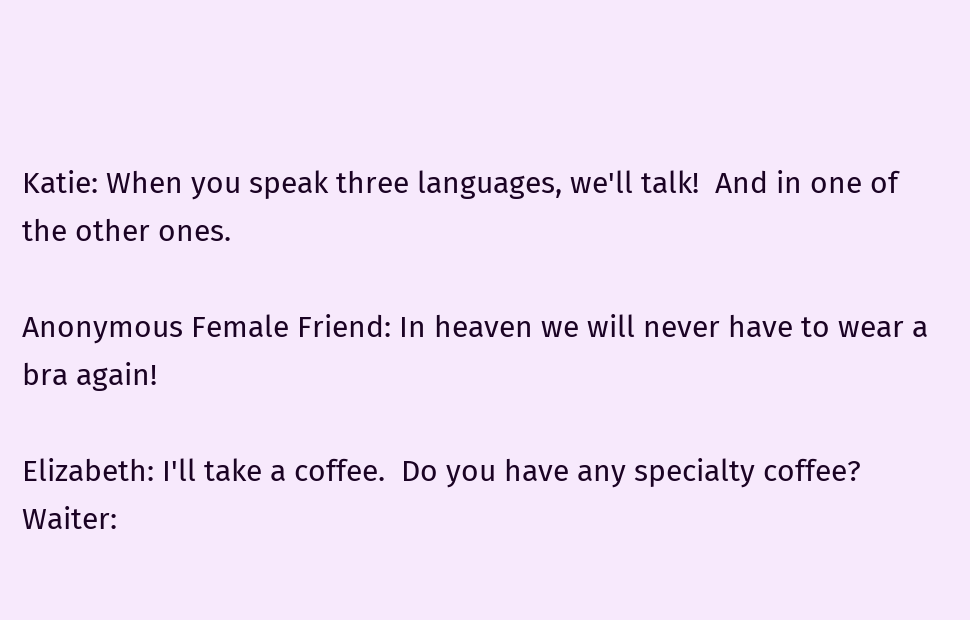Katie: When you speak three languages, we'll talk!  And in one of the other ones.

Anonymous Female Friend: In heaven we will never have to wear a bra again!

Elizabeth: I'll take a coffee.  Do you have any specialty coffee?
Waiter: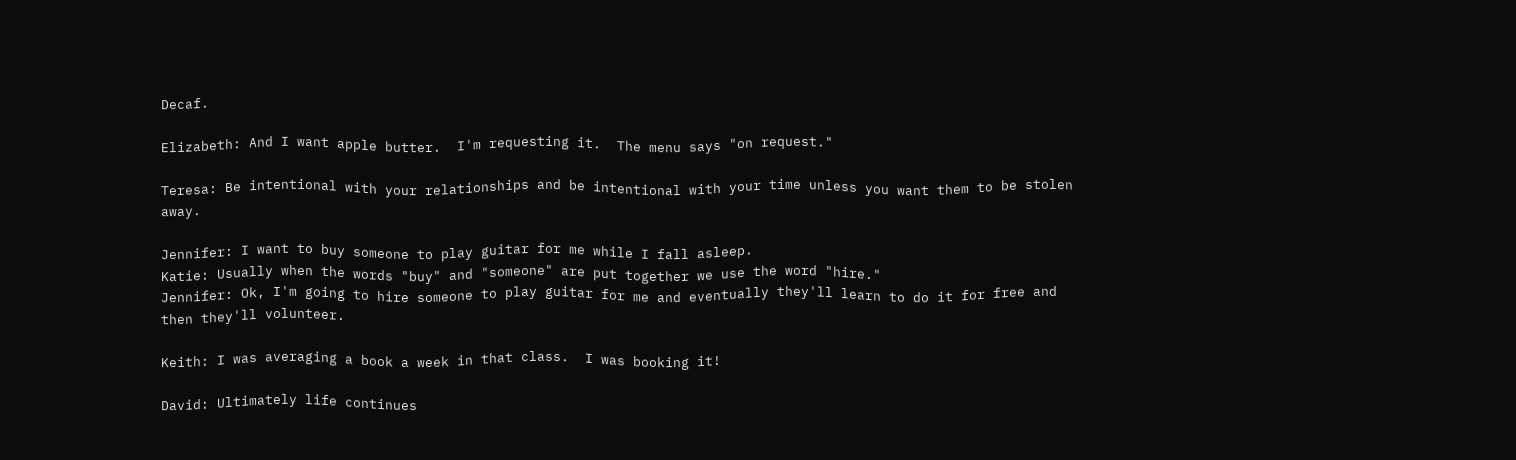Decaf.

Elizabeth: And I want apple butter.  I'm requesting it.  The menu says "on request."

Teresa: Be intentional with your relationships and be intentional with your time unless you want them to be stolen away.

Jennifer: I want to buy someone to play guitar for me while I fall asleep.
Katie: Usually when the words "buy" and "someone" are put together we use the word "hire."
Jennifer: Ok, I'm going to hire someone to play guitar for me and eventually they'll learn to do it for free and then they'll volunteer.

Keith: I was averaging a book a week in that class.  I was booking it!

David: Ultimately life continues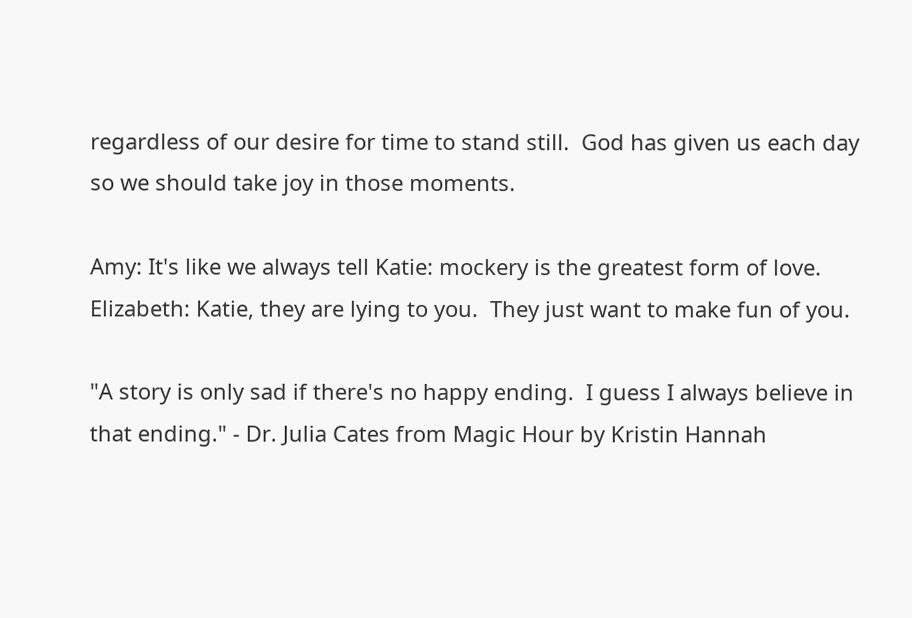regardless of our desire for time to stand still.  God has given us each day so we should take joy in those moments.

Amy: It's like we always tell Katie: mockery is the greatest form of love.
Elizabeth: Katie, they are lying to you.  They just want to make fun of you.

"A story is only sad if there's no happy ending.  I guess I always believe in that ending." - Dr. Julia Cates from Magic Hour by Kristin Hannah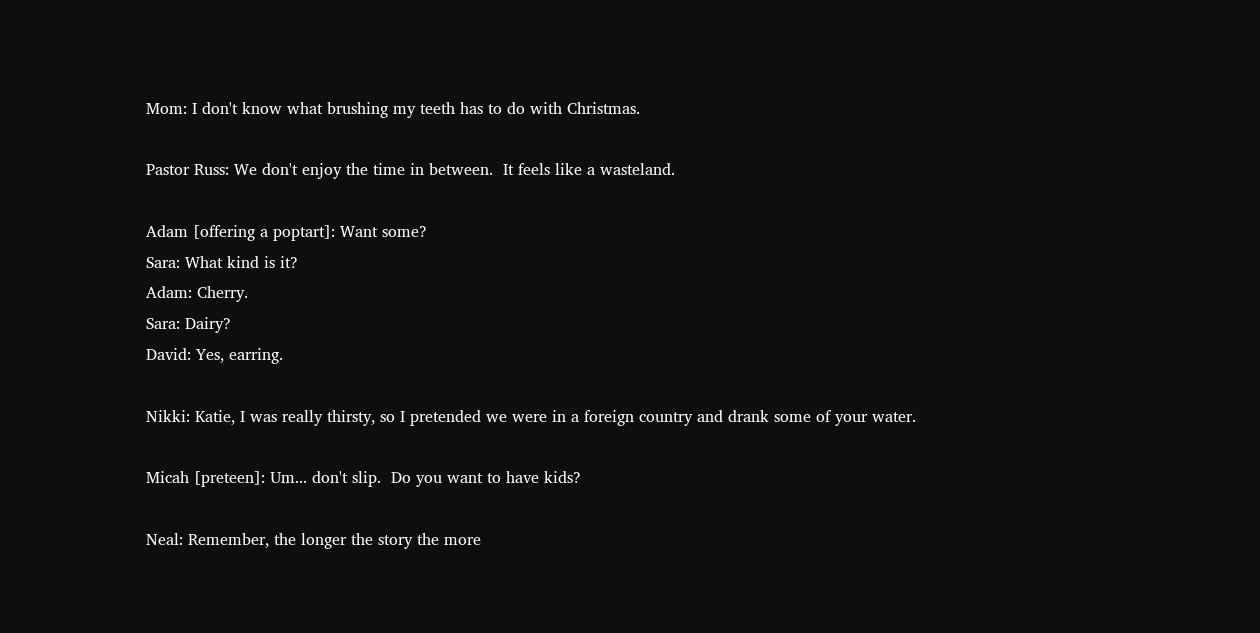Mom: I don't know what brushing my teeth has to do with Christmas.

Pastor Russ: We don't enjoy the time in between.  It feels like a wasteland.

Adam [offering a poptart]: Want some?
Sara: What kind is it?
Adam: Cherry.
Sara: Dairy?
David: Yes, earring.

Nikki: Katie, I was really thirsty, so I pretended we were in a foreign country and drank some of your water.

Micah [preteen]: Um... don't slip.  Do you want to have kids?

Neal: Remember, the longer the story the more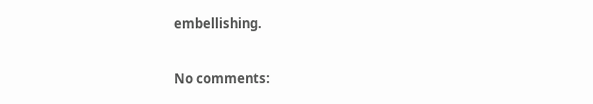embellishing.

No comments: